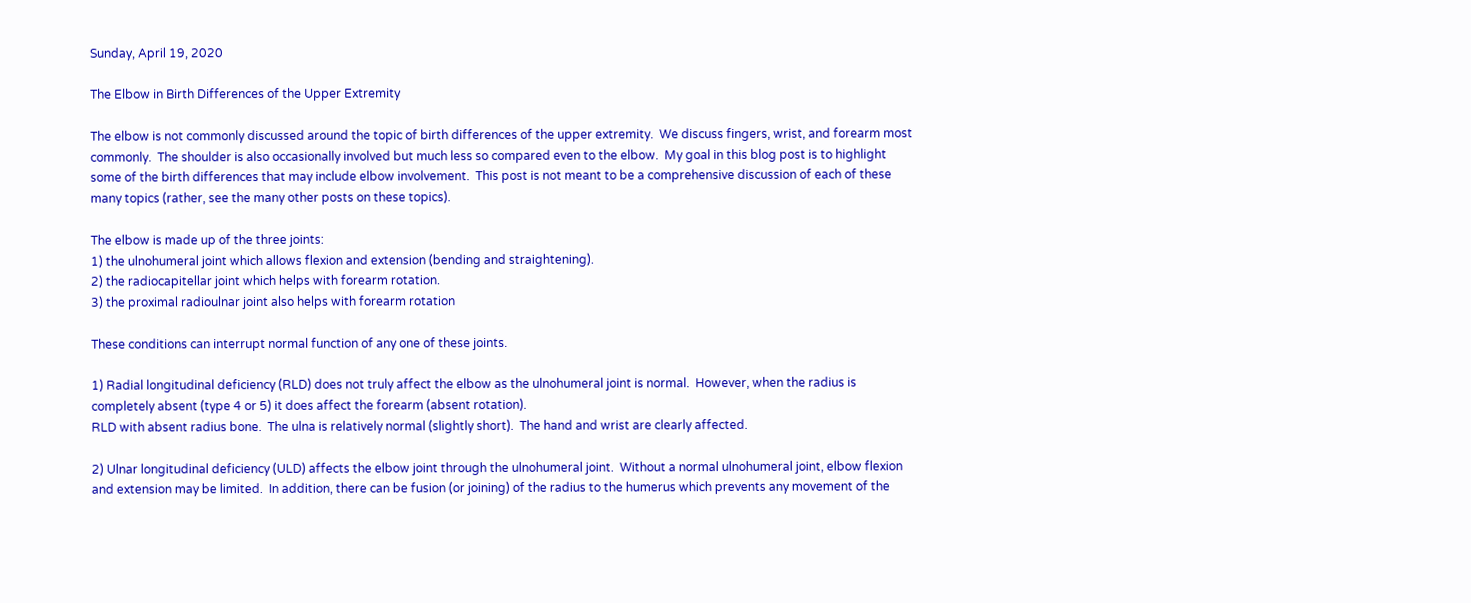Sunday, April 19, 2020

The Elbow in Birth Differences of the Upper Extremity

The elbow is not commonly discussed around the topic of birth differences of the upper extremity.  We discuss fingers, wrist, and forearm most commonly.  The shoulder is also occasionally involved but much less so compared even to the elbow.  My goal in this blog post is to highlight some of the birth differences that may include elbow involvement.  This post is not meant to be a comprehensive discussion of each of these many topics (rather, see the many other posts on these topics).

The elbow is made up of the three joints:
1) the ulnohumeral joint which allows flexion and extension (bending and straightening).
2) the radiocapitellar joint which helps with forearm rotation.
3) the proximal radioulnar joint also helps with forearm rotation

These conditions can interrupt normal function of any one of these joints.

1) Radial longitudinal deficiency (RLD) does not truly affect the elbow as the ulnohumeral joint is normal.  However, when the radius is completely absent (type 4 or 5) it does affect the forearm (absent rotation).
RLD with absent radius bone.  The ulna is relatively normal (slightly short).  The hand and wrist are clearly affected.

2) Ulnar longitudinal deficiency (ULD) affects the elbow joint through the ulnohumeral joint.  Without a normal ulnohumeral joint, elbow flexion and extension may be limited.  In addition, there can be fusion (or joining) of the radius to the humerus which prevents any movement of the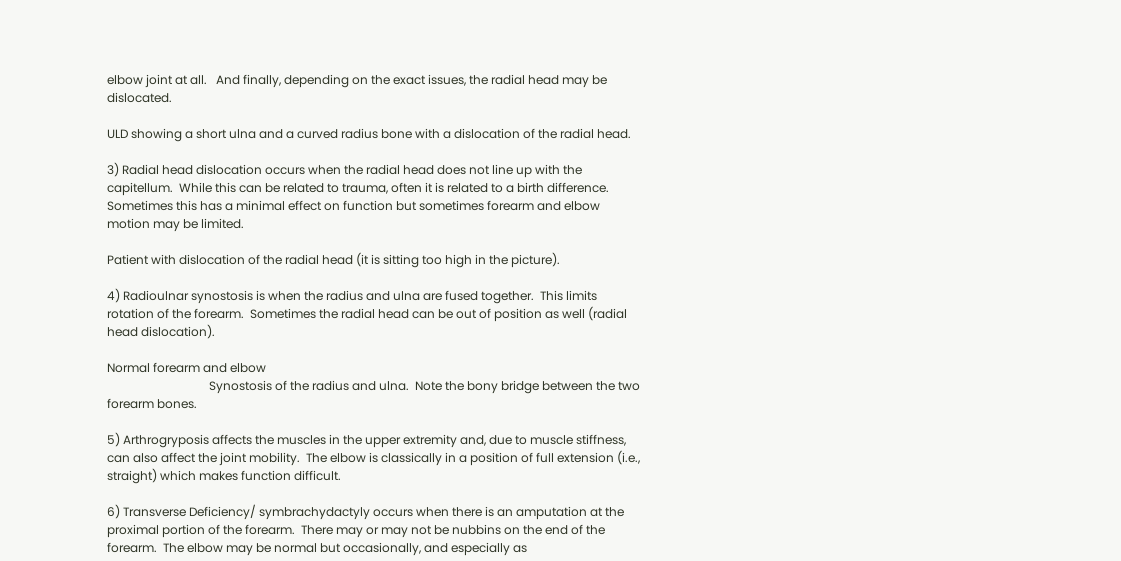elbow joint at all.   And finally, depending on the exact issues, the radial head may be dislocated.

ULD showing a short ulna and a curved radius bone with a dislocation of the radial head.

3) Radial head dislocation occurs when the radial head does not line up with the capitellum.  While this can be related to trauma, often it is related to a birth difference.  Sometimes this has a minimal effect on function but sometimes forearm and elbow motion may be limited.

Patient with dislocation of the radial head (it is sitting too high in the picture).

4) Radioulnar synostosis is when the radius and ulna are fused together.  This limits rotation of the forearm.  Sometimes the radial head can be out of position as well (radial head dislocation).

Normal forearm and elbow
                                  Synostosis of the radius and ulna.  Note the bony bridge between the two forearm bones.

5) Arthrogryposis affects the muscles in the upper extremity and, due to muscle stiffness, can also affect the joint mobility.  The elbow is classically in a position of full extension (i.e., straight) which makes function difficult.

6) Transverse Deficiency/ symbrachydactyly occurs when there is an amputation at the proximal portion of the forearm.  There may or may not be nubbins on the end of the forearm.  The elbow may be normal but occasionally, and especially as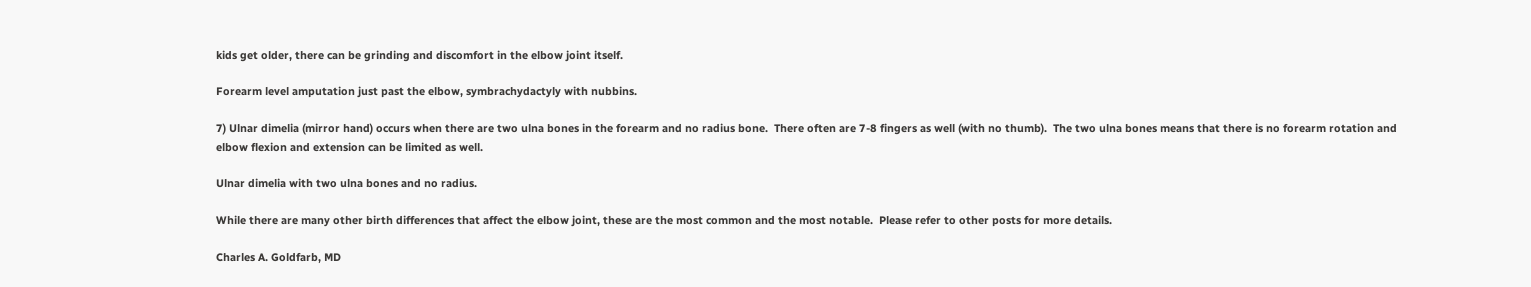kids get older, there can be grinding and discomfort in the elbow joint itself.

Forearm level amputation just past the elbow, symbrachydactyly with nubbins.

7) Ulnar dimelia (mirror hand) occurs when there are two ulna bones in the forearm and no radius bone.  There often are 7-8 fingers as well (with no thumb).  The two ulna bones means that there is no forearm rotation and elbow flexion and extension can be limited as well.

Ulnar dimelia with two ulna bones and no radius.

While there are many other birth differences that affect the elbow joint, these are the most common and the most notable.  Please refer to other posts for more details.

Charles A. Goldfarb, MD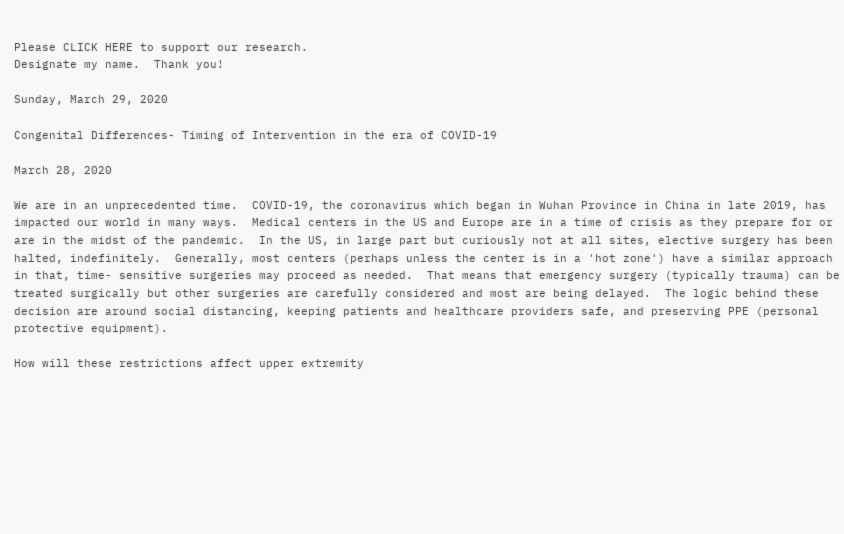Please CLICK HERE to support our research.
Designate my name.  Thank you!

Sunday, March 29, 2020

Congenital Differences- Timing of Intervention in the era of COVID-19

March 28, 2020

We are in an unprecedented time.  COVID-19, the coronavirus which began in Wuhan Province in China in late 2019, has impacted our world in many ways.  Medical centers in the US and Europe are in a time of crisis as they prepare for or are in the midst of the pandemic.  In the US, in large part but curiously not at all sites, elective surgery has been halted, indefinitely.  Generally, most centers (perhaps unless the center is in a 'hot zone') have a similar approach in that, time- sensitive surgeries may proceed as needed.  That means that emergency surgery (typically trauma) can be treated surgically but other surgeries are carefully considered and most are being delayed.  The logic behind these decision are around social distancing, keeping patients and healthcare providers safe, and preserving PPE (personal protective equipment).

How will these restrictions affect upper extremity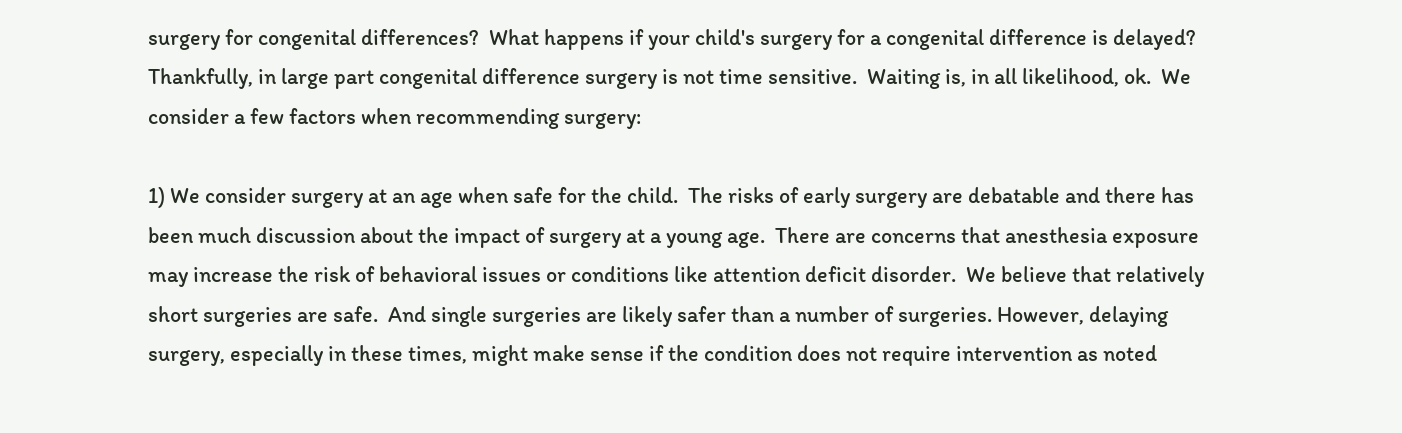surgery for congenital differences?  What happens if your child's surgery for a congenital difference is delayed?  Thankfully, in large part congenital difference surgery is not time sensitive.  Waiting is, in all likelihood, ok.  We consider a few factors when recommending surgery:

1) We consider surgery at an age when safe for the child.  The risks of early surgery are debatable and there has been much discussion about the impact of surgery at a young age.  There are concerns that anesthesia exposure may increase the risk of behavioral issues or conditions like attention deficit disorder.  We believe that relatively short surgeries are safe.  And single surgeries are likely safer than a number of surgeries. However, delaying surgery, especially in these times, might make sense if the condition does not require intervention as noted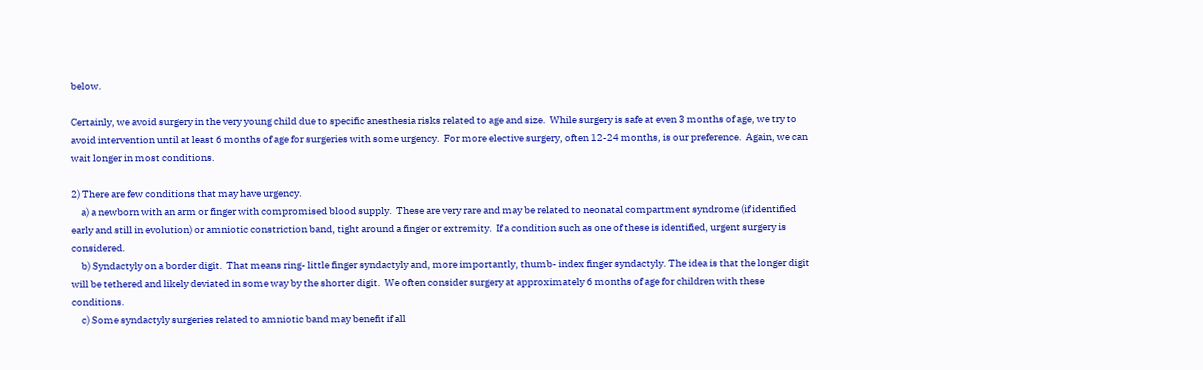below.

Certainly, we avoid surgery in the very young child due to specific anesthesia risks related to age and size.  While surgery is safe at even 3 months of age, we try to avoid intervention until at least 6 months of age for surgeries with some urgency.  For more elective surgery, often 12-24 months, is our preference.  Again, we can wait longer in most conditions.

2) There are few conditions that may have urgency.
     a) a newborn with an arm or finger with compromised blood supply.  These are very rare and may be related to neonatal compartment syndrome (if identified early and still in evolution) or amniotic constriction band, tight around a finger or extremity.  If a condition such as one of these is identified, urgent surgery is considered.
     b) Syndactyly on a border digit.  That means ring- little finger syndactyly and, more importantly, thumb- index finger syndactyly. The idea is that the longer digit will be tethered and likely deviated in some way by the shorter digit.  We often consider surgery at approximately 6 months of age for children with these conditions.
     c) Some syndactyly surgeries related to amniotic band may benefit if all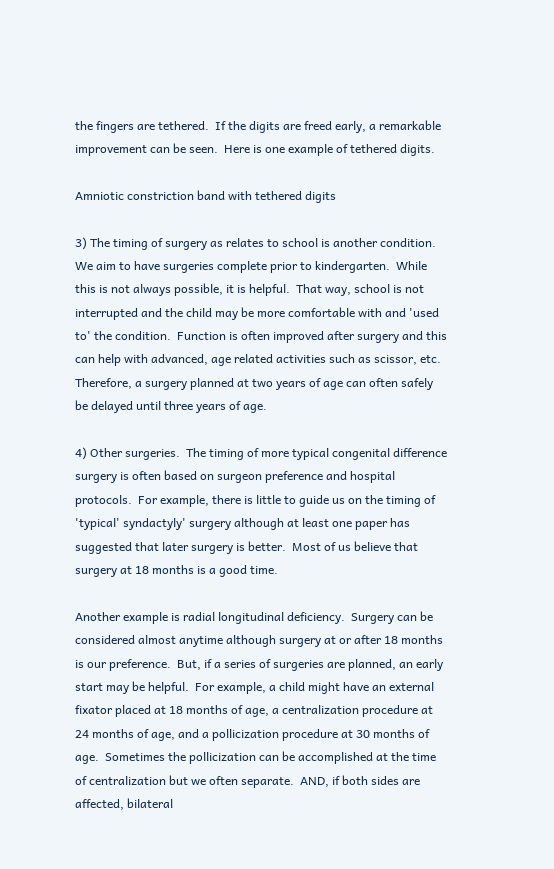the fingers are tethered.  If the digits are freed early, a remarkable improvement can be seen.  Here is one example of tethered digits.

Amniotic constriction band with tethered digits

3) The timing of surgery as relates to school is another condition.  We aim to have surgeries complete prior to kindergarten.  While this is not always possible, it is helpful.  That way, school is not interrupted and the child may be more comfortable with and 'used to' the condition.  Function is often improved after surgery and this can help with advanced, age related activities such as scissor, etc.  Therefore, a surgery planned at two years of age can often safely be delayed until three years of age.

4) Other surgeries.  The timing of more typical congenital difference surgery is often based on surgeon preference and hospital protocols.  For example, there is little to guide us on the timing of 'typical' syndactyly' surgery although at least one paper has suggested that later surgery is better.  Most of us believe that surgery at 18 months is a good time.

Another example is radial longitudinal deficiency.  Surgery can be considered almost anytime although surgery at or after 18 months is our preference.  But, if a series of surgeries are planned, an early start may be helpful.  For example, a child might have an external fixator placed at 18 months of age, a centralization procedure at 24 months of age, and a pollicization procedure at 30 months of age.  Sometimes the pollicization can be accomplished at the time of centralization but we often separate.  AND, if both sides are affected, bilateral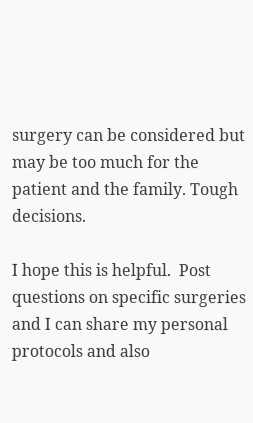surgery can be considered but may be too much for the patient and the family. Tough decisions.

I hope this is helpful.  Post questions on specific surgeries and I can share my personal protocols and also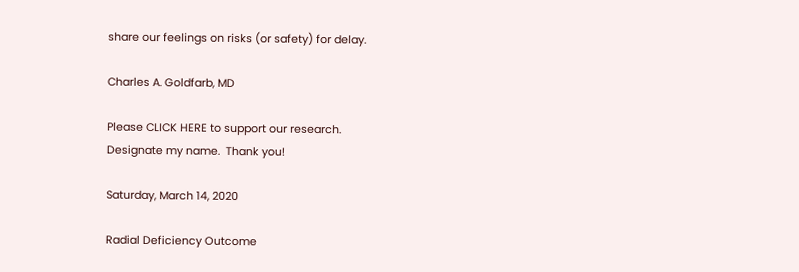share our feelings on risks (or safety) for delay.

Charles A. Goldfarb, MD

Please CLICK HERE to support our research.
Designate my name.  Thank you!

Saturday, March 14, 2020

Radial Deficiency Outcome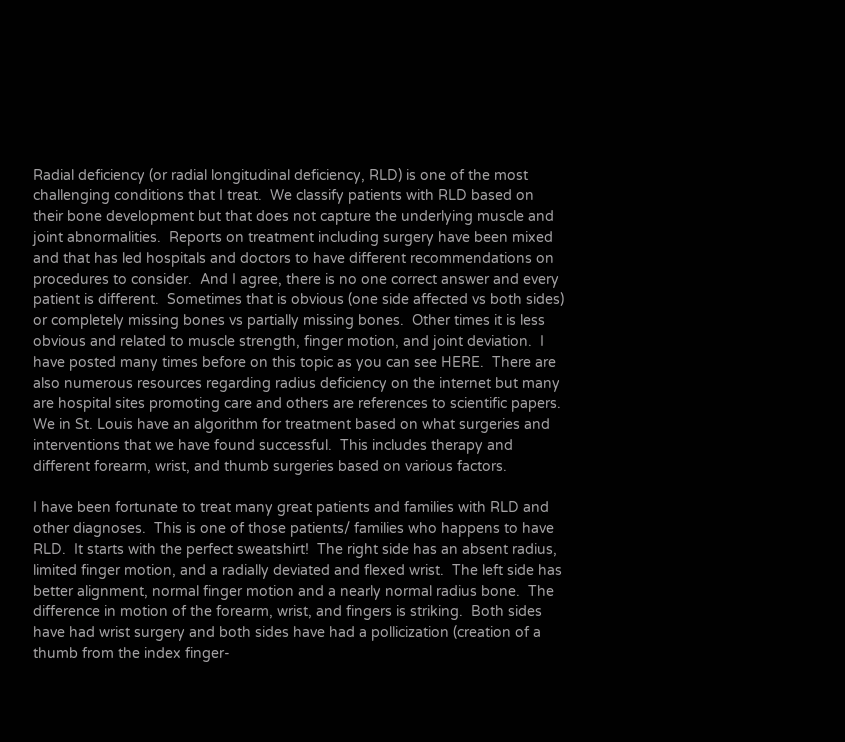Radial deficiency (or radial longitudinal deficiency, RLD) is one of the most challenging conditions that I treat.  We classify patients with RLD based on their bone development but that does not capture the underlying muscle and joint abnormalities.  Reports on treatment including surgery have been mixed and that has led hospitals and doctors to have different recommendations on procedures to consider.  And I agree, there is no one correct answer and every patient is different.  Sometimes that is obvious (one side affected vs both sides) or completely missing bones vs partially missing bones.  Other times it is less obvious and related to muscle strength, finger motion, and joint deviation.  I have posted many times before on this topic as you can see HERE.  There are also numerous resources regarding radius deficiency on the internet but many are hospital sites promoting care and others are references to scientific papers.  We in St. Louis have an algorithm for treatment based on what surgeries and interventions that we have found successful.  This includes therapy and different forearm, wrist, and thumb surgeries based on various factors.

I have been fortunate to treat many great patients and families with RLD and other diagnoses.  This is one of those patients/ families who happens to have RLD.  It starts with the perfect sweatshirt!  The right side has an absent radius, limited finger motion, and a radially deviated and flexed wrist.  The left side has better alignment, normal finger motion and a nearly normal radius bone.  The difference in motion of the forearm, wrist, and fingers is striking.  Both sides have had wrist surgery and both sides have had a pollicization (creation of a thumb from the index finger-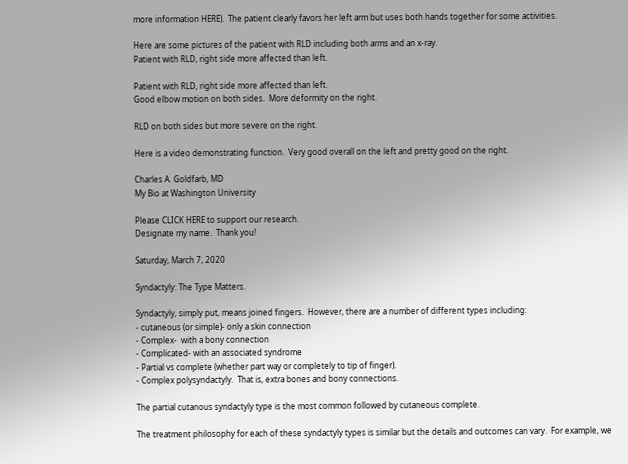more information HERE).  The patient clearly favors her left arm but uses both hands together for some activities.

Here are some pictures of the patient with RLD including both arms and an x-ray.
Patient with RLD, right side more affected than left.

Patient with RLD, right side more affected than left.
Good elbow motion on both sides.  More deformity on the right.

RLD on both sides but more severe on the right.

Here is a video demonstrating function.  Very good overall on the left and pretty good on the right.

Charles A. Goldfarb, MD
My Bio at Washington University

Please CLICK HERE to support our research.
Designate my name.  Thank you!

Saturday, March 7, 2020

Syndactyly: The Type Matters.

Syndactyly, simply put, means joined fingers.  However, there are a number of different types including:
- cutaneous (or simple)- only a skin connection
- Complex-  with a bony connection
- Complicated- with an associated syndrome
- Partial vs complete (whether part way or completely to tip of finger).
- Complex polysyndactyly.  That is, extra bones and bony connections.

The partial cutanous syndactyly type is the most common followed by cutaneous complete.

The treatment philosophy for each of these syndactyly types is similar but the details and outcomes can vary.  For example, we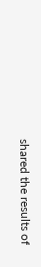shared the results of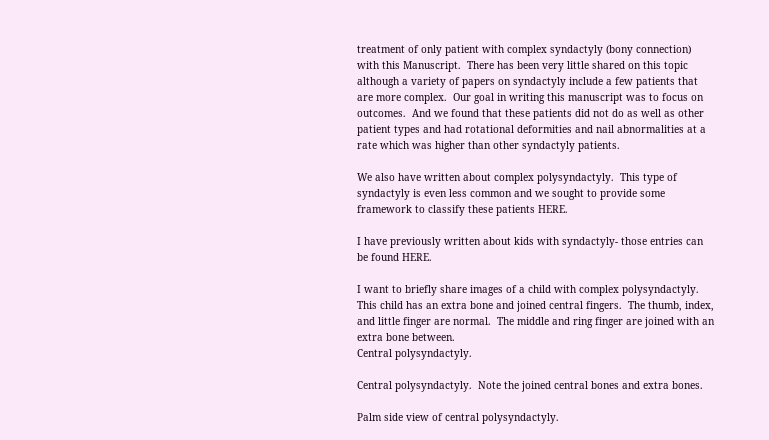treatment of only patient with complex syndactyly (bony connection) with this Manuscript.  There has been very little shared on this topic although a variety of papers on syndactyly include a few patients that are more complex.  Our goal in writing this manuscript was to focus on outcomes.  And we found that these patients did not do as well as other patient types and had rotational deformities and nail abnormalities at a rate which was higher than other syndactyly patients.

We also have written about complex polysyndactyly.  This type of syndactyly is even less common and we sought to provide some framework to classify these patients HERE.

I have previously written about kids with syndactyly- those entries can be found HERE.

I want to briefly share images of a child with complex polysyndactyly.  This child has an extra bone and joined central fingers.  The thumb, index, and little finger are normal.  The middle and ring finger are joined with an extra bone between.
Central polysyndactyly.

Central polysyndactyly.  Note the joined central bones and extra bones.

Palm side view of central polysyndactyly.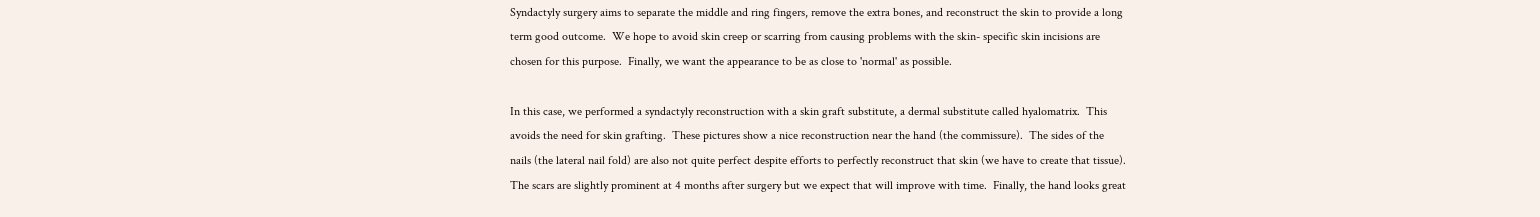Syndactyly surgery aims to separate the middle and ring fingers, remove the extra bones, and reconstruct the skin to provide a long term good outcome.  We hope to avoid skin creep or scarring from causing problems with the skin- specific skin incisions are chosen for this purpose.  Finally, we want the appearance to be as close to 'normal' as possible.

In this case, we performed a syndactyly reconstruction with a skin graft substitute, a dermal substitute called hyalomatrix.  This avoids the need for skin grafting.  These pictures show a nice reconstruction near the hand (the commissure).  The sides of the nails (the lateral nail fold) are also not quite perfect despite efforts to perfectly reconstruct that skin (we have to create that tissue).  The scars are slightly prominent at 4 months after surgery but we expect that will improve with time.  Finally, the hand looks great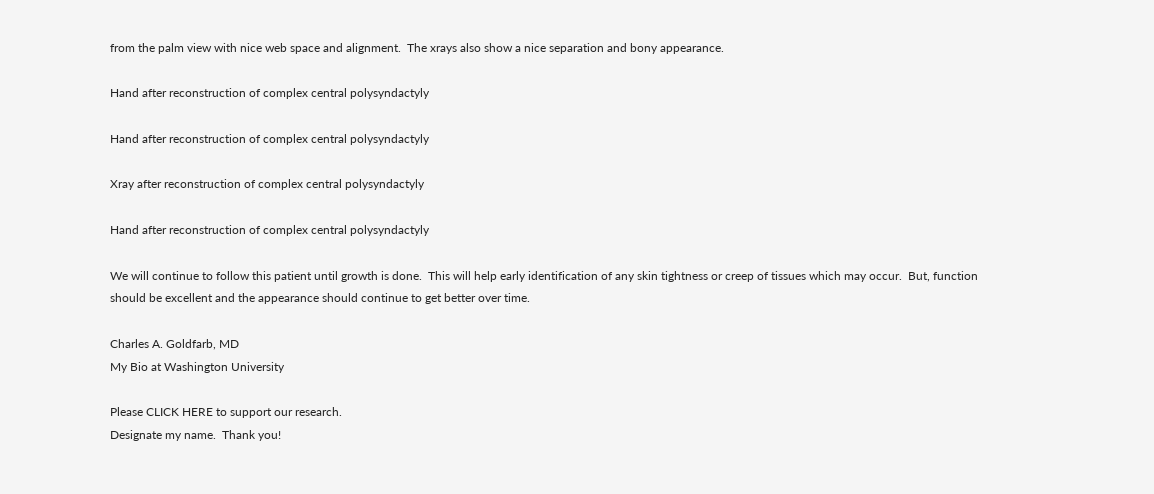from the palm view with nice web space and alignment.  The xrays also show a nice separation and bony appearance.

Hand after reconstruction of complex central polysyndactyly

Hand after reconstruction of complex central polysyndactyly

Xray after reconstruction of complex central polysyndactyly

Hand after reconstruction of complex central polysyndactyly

We will continue to follow this patient until growth is done.  This will help early identification of any skin tightness or creep of tissues which may occur.  But, function should be excellent and the appearance should continue to get better over time.

Charles A. Goldfarb, MD
My Bio at Washington University

Please CLICK HERE to support our research.
Designate my name.  Thank you!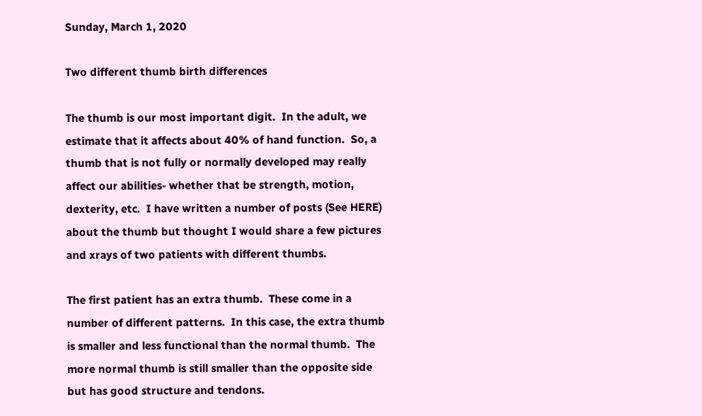Sunday, March 1, 2020

Two different thumb birth differences

The thumb is our most important digit.  In the adult, we estimate that it affects about 40% of hand function.  So, a thumb that is not fully or normally developed may really affect our abilities- whether that be strength, motion, dexterity, etc.  I have written a number of posts (See HERE) about the thumb but thought I would share a few pictures and xrays of two patients with different thumbs.

The first patient has an extra thumb.  These come in a number of different patterns.  In this case, the extra thumb is smaller and less functional than the normal thumb.  The more normal thumb is still smaller than the opposite side but has good structure and tendons.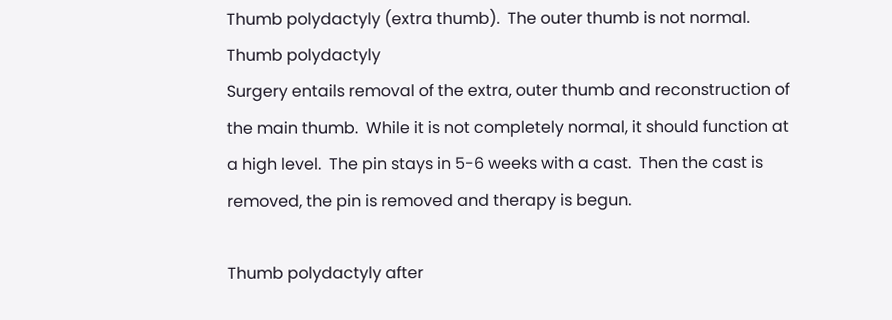Thumb polydactyly (extra thumb).  The outer thumb is not normal.
Thumb polydactyly
Surgery entails removal of the extra, outer thumb and reconstruction of the main thumb.  While it is not completely normal, it should function at a high level.  The pin stays in 5-6 weeks with a cast.  Then the cast is removed, the pin is removed and therapy is begun.

Thumb polydactyly after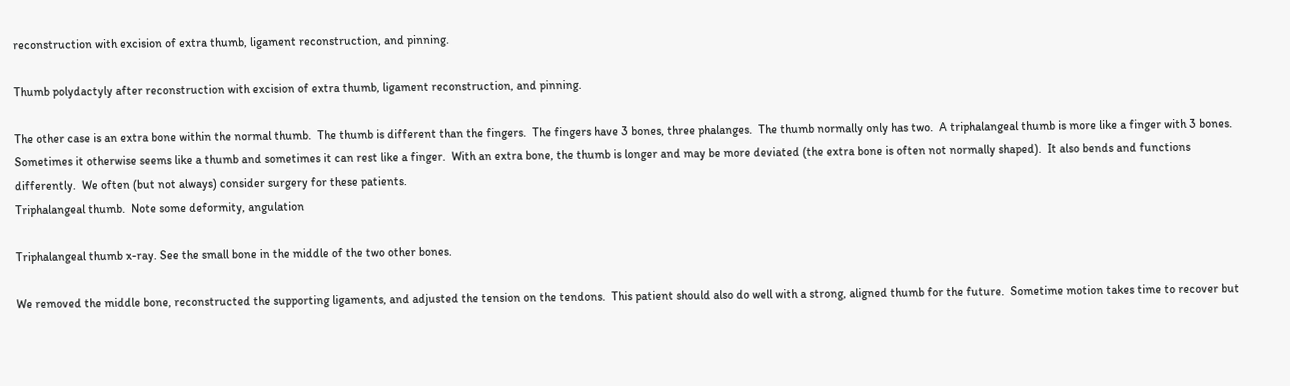reconstruction with excision of extra thumb, ligament reconstruction, and pinning.

Thumb polydactyly after reconstruction with excision of extra thumb, ligament reconstruction, and pinning.

The other case is an extra bone within the normal thumb.  The thumb is different than the fingers.  The fingers have 3 bones, three phalanges.  The thumb normally only has two.  A triphalangeal thumb is more like a finger with 3 bones.  Sometimes it otherwise seems like a thumb and sometimes it can rest like a finger.  With an extra bone, the thumb is longer and may be more deviated (the extra bone is often not normally shaped).  It also bends and functions differently.  We often (but not always) consider surgery for these patients.
Triphalangeal thumb.  Note some deformity, angulation

Triphalangeal thumb x-ray. See the small bone in the middle of the two other bones.

We removed the middle bone, reconstructed the supporting ligaments, and adjusted the tension on the tendons.  This patient should also do well with a strong, aligned thumb for the future.  Sometime motion takes time to recover but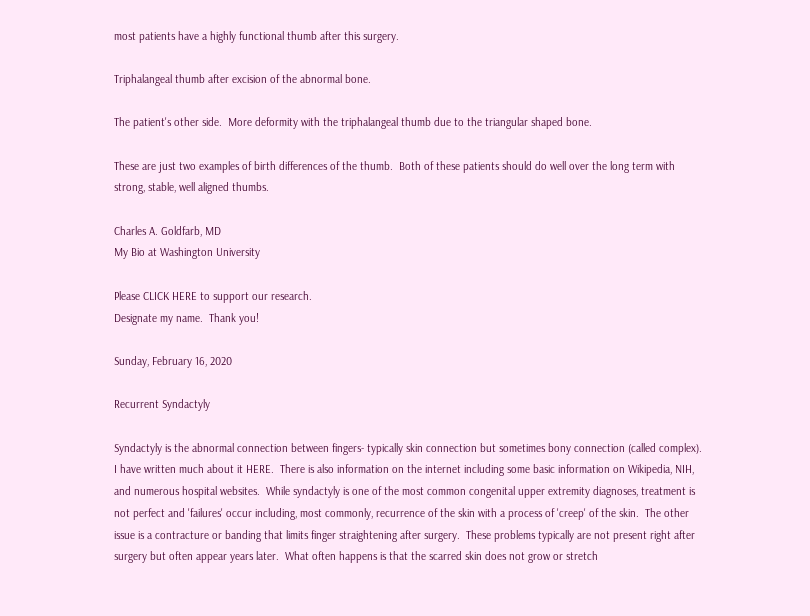most patients have a highly functional thumb after this surgery.

Triphalangeal thumb after excision of the abnormal bone.

The patient's other side.  More deformity with the triphalangeal thumb due to the triangular shaped bone.

These are just two examples of birth differences of the thumb.  Both of these patients should do well over the long term with strong, stable, well aligned thumbs.

Charles A. Goldfarb, MD
My Bio at Washington University

Please CLICK HERE to support our research.
Designate my name.  Thank you!

Sunday, February 16, 2020

Recurrent Syndactyly

Syndactyly is the abnormal connection between fingers- typically skin connection but sometimes bony connection (called complex).  I have written much about it HERE.  There is also information on the internet including some basic information on Wikipedia, NIH, and numerous hospital websites.  While syndactyly is one of the most common congenital upper extremity diagnoses, treatment is not perfect and 'failures' occur including, most commonly, recurrence of the skin with a process of 'creep' of the skin.  The other issue is a contracture or banding that limits finger straightening after surgery.  These problems typically are not present right after surgery but often appear years later.  What often happens is that the scarred skin does not grow or stretch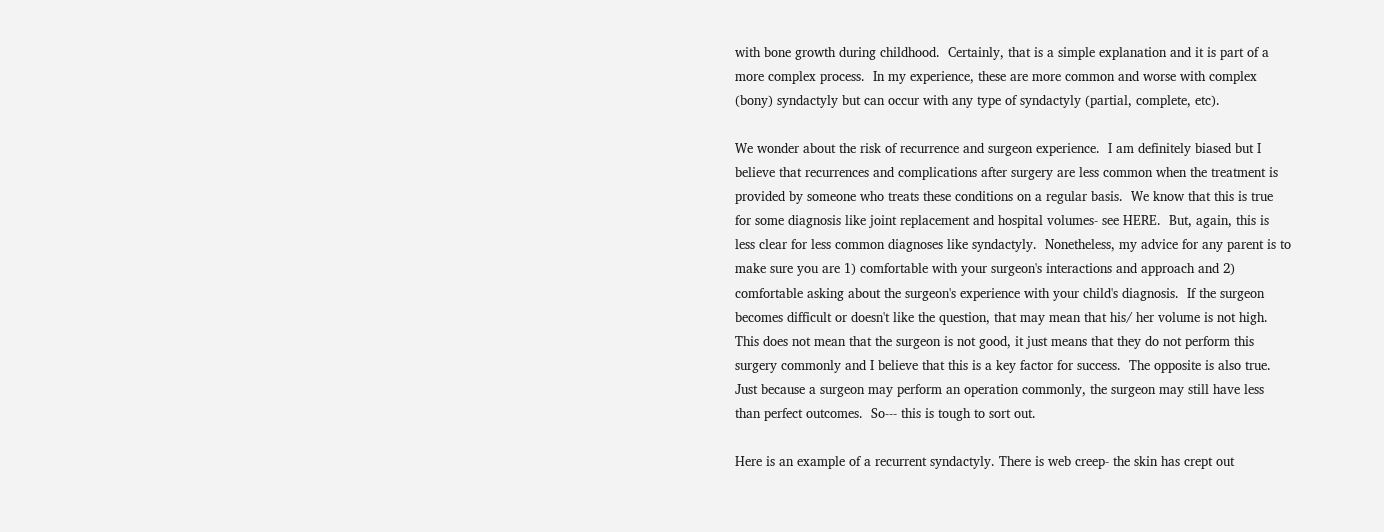with bone growth during childhood.  Certainly, that is a simple explanation and it is part of a more complex process.  In my experience, these are more common and worse with complex (bony) syndactyly but can occur with any type of syndactyly (partial, complete, etc).

We wonder about the risk of recurrence and surgeon experience.  I am definitely biased but I believe that recurrences and complications after surgery are less common when the treatment is provided by someone who treats these conditions on a regular basis.  We know that this is true for some diagnosis like joint replacement and hospital volumes- see HERE.  But, again, this is less clear for less common diagnoses like syndactyly.  Nonetheless, my advice for any parent is to make sure you are 1) comfortable with your surgeon's interactions and approach and 2) comfortable asking about the surgeon's experience with your child's diagnosis.  If the surgeon becomes difficult or doesn't like the question, that may mean that his/ her volume is not high.  This does not mean that the surgeon is not good, it just means that they do not perform this surgery commonly and I believe that this is a key factor for success.  The opposite is also true.  Just because a surgeon may perform an operation commonly, the surgeon may still have less than perfect outcomes.  So--- this is tough to sort out.

Here is an example of a recurrent syndactyly. There is web creep- the skin has crept out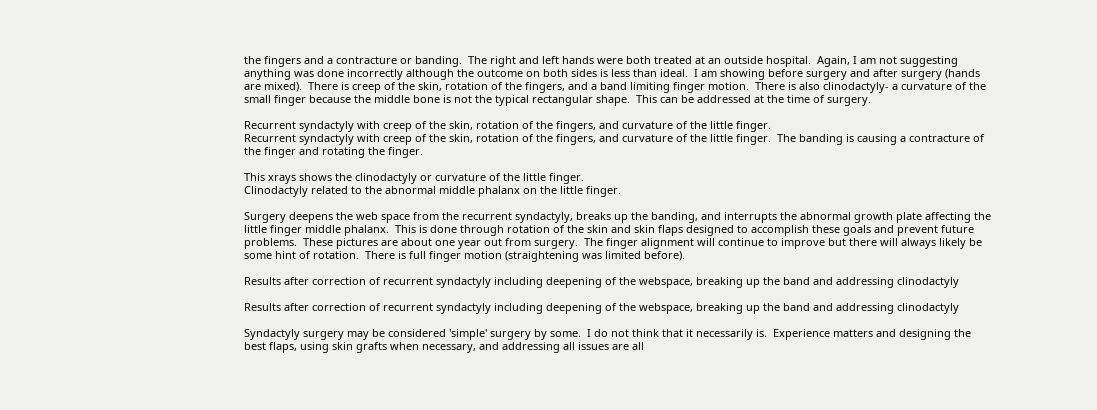the fingers and a contracture or banding.  The right and left hands were both treated at an outside hospital.  Again, I am not suggesting anything was done incorrectly although the outcome on both sides is less than ideal.  I am showing before surgery and after surgery (hands are mixed).  There is creep of the skin, rotation of the fingers, and a band limiting finger motion.  There is also clinodactyly- a curvature of the small finger because the middle bone is not the typical rectangular shape.  This can be addressed at the time of surgery.

Recurrent syndactyly with creep of the skin, rotation of the fingers, and curvature of the little finger.
Recurrent syndactyly with creep of the skin, rotation of the fingers, and curvature of the little finger.  The banding is causing a contracture of the finger and rotating the finger.

This xrays shows the clinodactyly or curvature of the little finger.
Clinodactyly related to the abnormal middle phalanx on the little finger.

Surgery deepens the web space from the recurrent syndactyly, breaks up the banding, and interrupts the abnormal growth plate affecting the little finger middle phalanx.  This is done through rotation of the skin and skin flaps designed to accomplish these goals and prevent future problems.  These pictures are about one year out from surgery.  The finger alignment will continue to improve but there will always likely be some hint of rotation.  There is full finger motion (straightening was limited before).

Results after correction of recurrent syndactyly including deepening of the webspace, breaking up the band and addressing clinodactyly

Results after correction of recurrent syndactyly including deepening of the webspace, breaking up the band and addressing clinodactyly

Syndactyly surgery may be considered 'simple' surgery by some.  I do not think that it necessarily is.  Experience matters and designing the best flaps, using skin grafts when necessary, and addressing all issues are all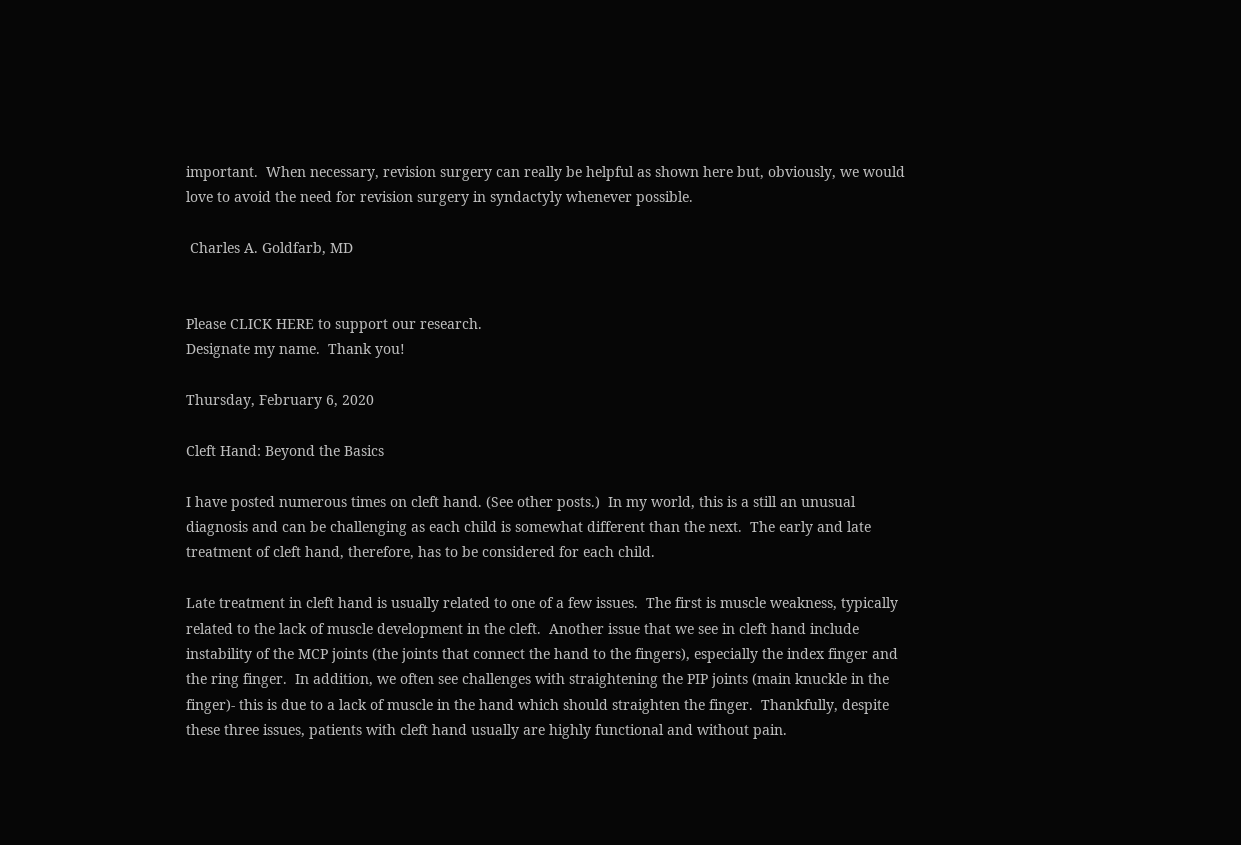important.  When necessary, revision surgery can really be helpful as shown here but, obviously, we would love to avoid the need for revision surgery in syndactyly whenever possible.

 Charles A. Goldfarb, MD


Please CLICK HERE to support our research.
Designate my name.  Thank you!

Thursday, February 6, 2020

Cleft Hand: Beyond the Basics

I have posted numerous times on cleft hand. (See other posts.)  In my world, this is a still an unusual diagnosis and can be challenging as each child is somewhat different than the next.  The early and late treatment of cleft hand, therefore, has to be considered for each child.

Late treatment in cleft hand is usually related to one of a few issues.  The first is muscle weakness, typically related to the lack of muscle development in the cleft.  Another issue that we see in cleft hand include instability of the MCP joints (the joints that connect the hand to the fingers), especially the index finger and the ring finger.  In addition, we often see challenges with straightening the PIP joints (main knuckle in the finger)- this is due to a lack of muscle in the hand which should straighten the finger.  Thankfully, despite these three issues, patients with cleft hand usually are highly functional and without pain.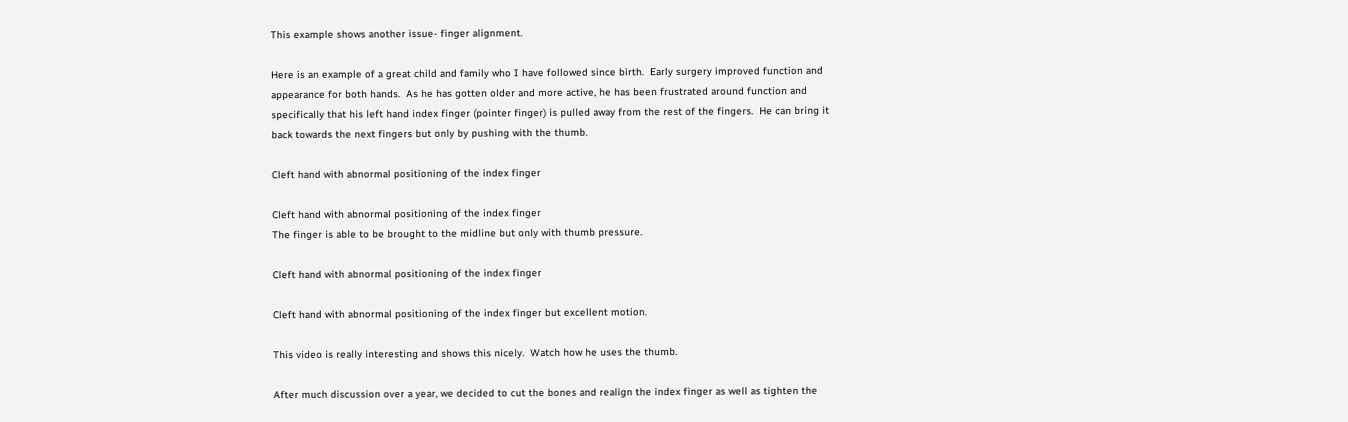This example shows another issue- finger alignment.

Here is an example of a great child and family who I have followed since birth.  Early surgery improved function and appearance for both hands.  As he has gotten older and more active, he has been frustrated around function and specifically that his left hand index finger (pointer finger) is pulled away from the rest of the fingers.  He can bring it back towards the next fingers but only by pushing with the thumb.

Cleft hand with abnormal positioning of the index finger

Cleft hand with abnormal positioning of the index finger
The finger is able to be brought to the midline but only with thumb pressure.

Cleft hand with abnormal positioning of the index finger

Cleft hand with abnormal positioning of the index finger but excellent motion.

This video is really interesting and shows this nicely.  Watch how he uses the thumb.

After much discussion over a year, we decided to cut the bones and realign the index finger as well as tighten the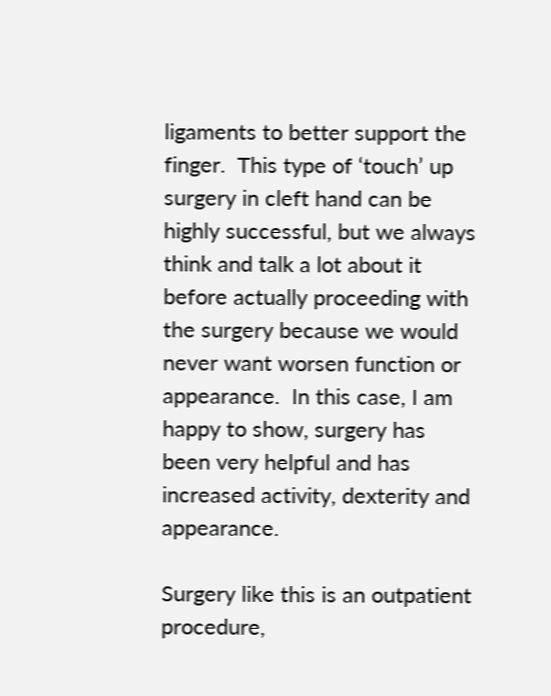ligaments to better support the finger.  This type of ‘touch’ up surgery in cleft hand can be highly successful, but we always think and talk a lot about it before actually proceeding with the surgery because we would never want worsen function or appearance.  In this case, I am happy to show, surgery has been very helpful and has increased activity, dexterity and appearance.

Surgery like this is an outpatient procedure,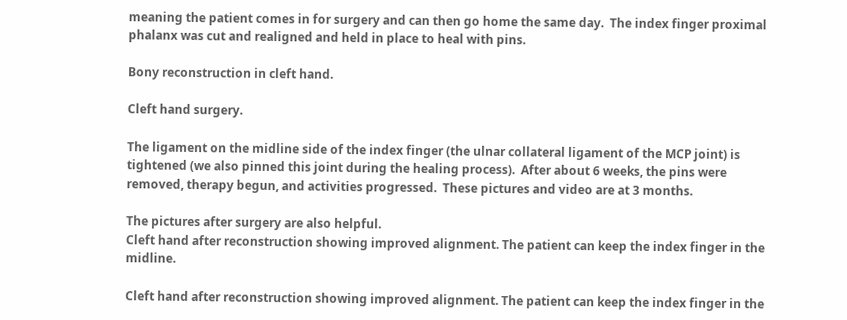meaning the patient comes in for surgery and can then go home the same day.  The index finger proximal phalanx was cut and realigned and held in place to heal with pins.

Bony reconstruction in cleft hand.

Cleft hand surgery.

The ligament on the midline side of the index finger (the ulnar collateral ligament of the MCP joint) is tightened (we also pinned this joint during the healing process).  After about 6 weeks, the pins were removed, therapy begun, and activities progressed.  These pictures and video are at 3 months.

The pictures after surgery are also helpful.
Cleft hand after reconstruction showing improved alignment. The patient can keep the index finger in the midline.

Cleft hand after reconstruction showing improved alignment. The patient can keep the index finger in the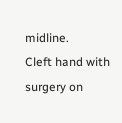midline.
Cleft hand with surgery on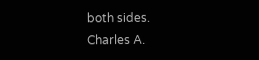both sides.
Charles A.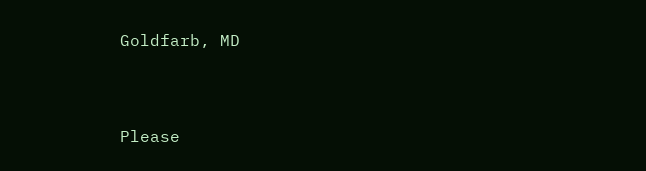Goldfarb, MD


Please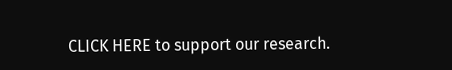CLICK HERE to support our research.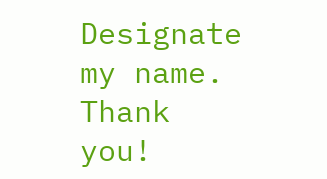Designate my name.  Thank you!